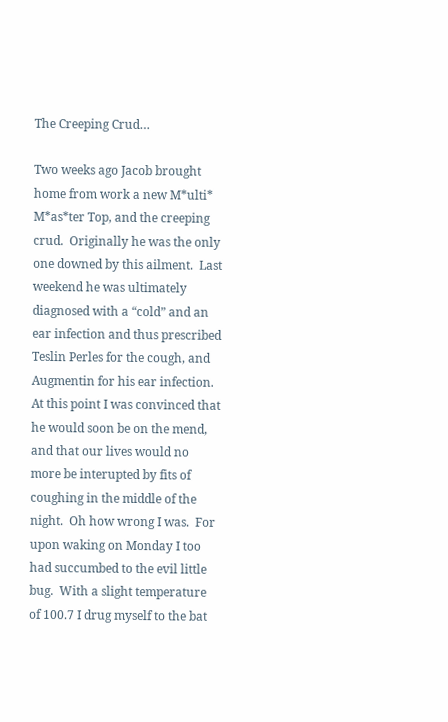The Creeping Crud…

Two weeks ago Jacob brought home from work a new M*ulti* M*as*ter Top, and the creeping crud.  Originally he was the only one downed by this ailment.  Last weekend he was ultimately diagnosed with a “cold” and an ear infection and thus prescribed Teslin Perles for the cough, and Augmentin for his ear infection.  At this point I was convinced that he would soon be on the mend, and that our lives would no more be interupted by fits of coughing in the middle of the night.  Oh how wrong I was.  For upon waking on Monday I too had succumbed to the evil little bug.  With a slight temperature of 100.7 I drug myself to the bat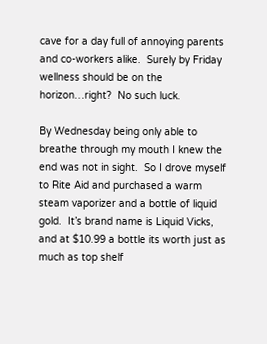cave for a day full of annoying parents and co-workers alike.  Surely by Friday wellness should be on the horizon…right?  No such luck.

By Wednesday being only able to breathe through my mouth I knew the end was not in sight.  So I drove myself to Rite Aid and purchased a warm steam vaporizer and a bottle of liquid gold.  It’s brand name is Liquid Vicks, and at $10.99 a bottle its worth just as much as top shelf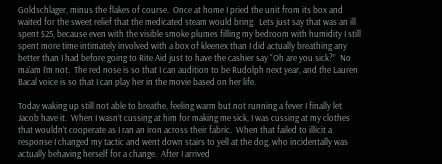Goldschlager, minus the flakes of course.  Once at home I pried the unit from its box and waited for the sweet relief that the medicated steam would bring.  Lets just say that was an ill spent $25, because even with the visible smoke plumes filling my bedroom with humidity I still spent more time intimately involved with a box of kleenex than I did actually breathing any better than I had before going to Rite Aid just to have the cashier say “Oh are you sick?”  No ma’am I’m not.  The red nose is so that I can audition to be Rudolph next year, and the Lauren Bacal voice is so that I can play her in the movie based on her life.

Today waking up still not able to breathe, feeling warm but not running a fever I finally let Jacob have it.  When I wasn’t cussing at him for making me sick, I was cussing at my clothes that wouldn’t cooperate as I ran an iron across their fabric.  When that failed to illicit a response I changed my tactic and went down stairs to yell at the dog, who incidentally was actually behaving herself for a change.  After I arrived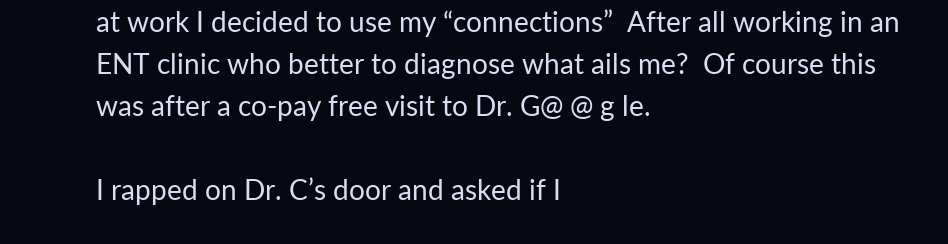at work I decided to use my “connections”  After all working in an ENT clinic who better to diagnose what ails me?  Of course this was after a co-pay free visit to Dr. G@ @ g le.

I rapped on Dr. C’s door and asked if I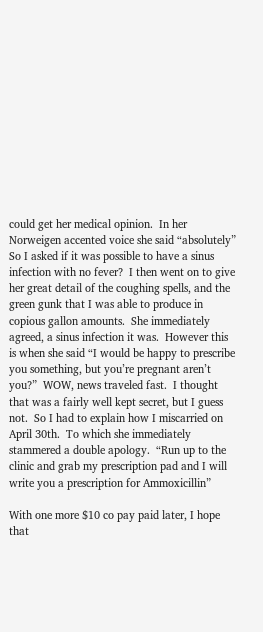could get her medical opinion.  In her Norweigen accented voice she said “absolutely”  So I asked if it was possible to have a sinus infection with no fever?  I then went on to give her great detail of the coughing spells, and the green gunk that I was able to produce in copious gallon amounts.  She immediately agreed, a sinus infection it was.  However this is when she said “I would be happy to prescribe you something, but you’re pregnant aren’t you?”  WOW, news traveled fast.  I thought that was a fairly well kept secret, but I guess not.  So I had to explain how I miscarried on April 30th.  To which she immediately stammered a double apology.  “Run up to the clinic and grab my prescription pad and I will write you a prescription for Ammoxicillin”

With one more $10 co pay paid later, I hope that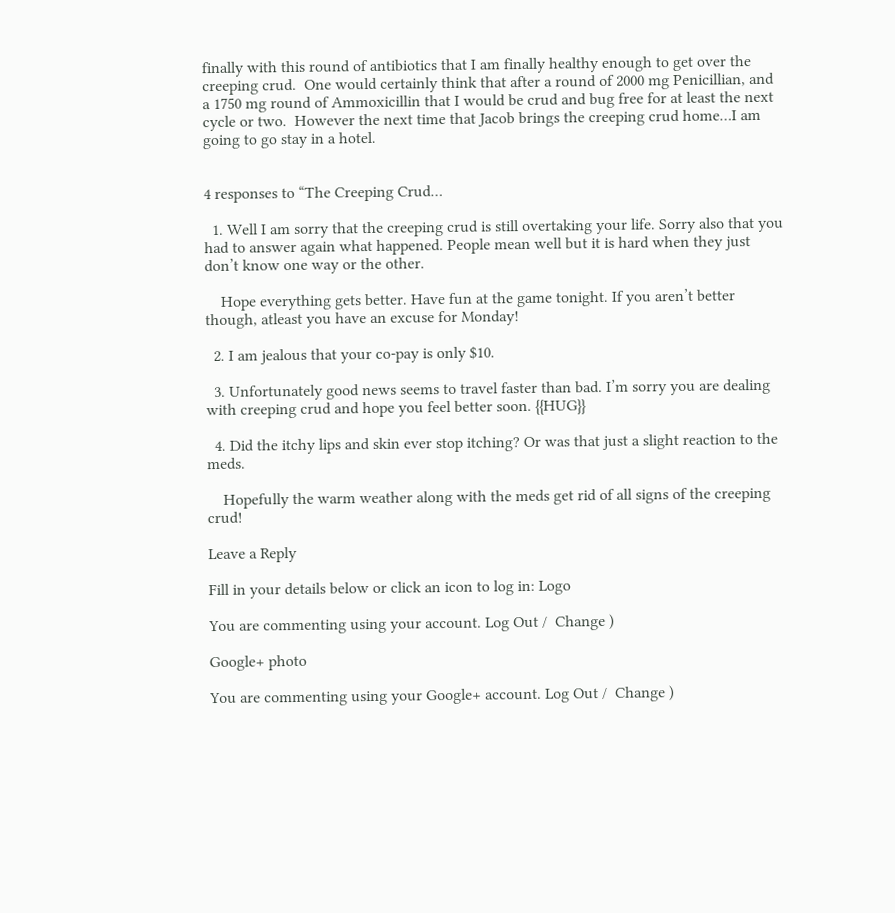finally with this round of antibiotics that I am finally healthy enough to get over the creeping crud.  One would certainly think that after a round of 2000 mg Penicillian, and a 1750 mg round of Ammoxicillin that I would be crud and bug free for at least the next cycle or two.  However the next time that Jacob brings the creeping crud home…I am going to go stay in a hotel.


4 responses to “The Creeping Crud…

  1. Well I am sorry that the creeping crud is still overtaking your life. Sorry also that you had to answer again what happened. People mean well but it is hard when they just don’t know one way or the other.

    Hope everything gets better. Have fun at the game tonight. If you aren’t better though, atleast you have an excuse for Monday!

  2. I am jealous that your co-pay is only $10.

  3. Unfortunately good news seems to travel faster than bad. I’m sorry you are dealing with creeping crud and hope you feel better soon. {{HUG}}

  4. Did the itchy lips and skin ever stop itching? Or was that just a slight reaction to the meds.

    Hopefully the warm weather along with the meds get rid of all signs of the creeping crud!

Leave a Reply

Fill in your details below or click an icon to log in: Logo

You are commenting using your account. Log Out /  Change )

Google+ photo

You are commenting using your Google+ account. Log Out /  Change )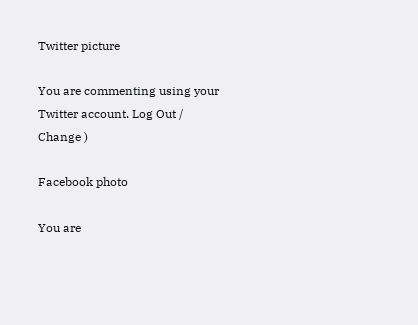Twitter picture

You are commenting using your Twitter account. Log Out /  Change )

Facebook photo

You are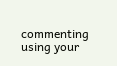commenting using your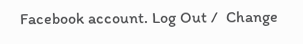Facebook account. Log Out /  Change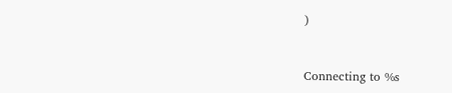)


Connecting to %s